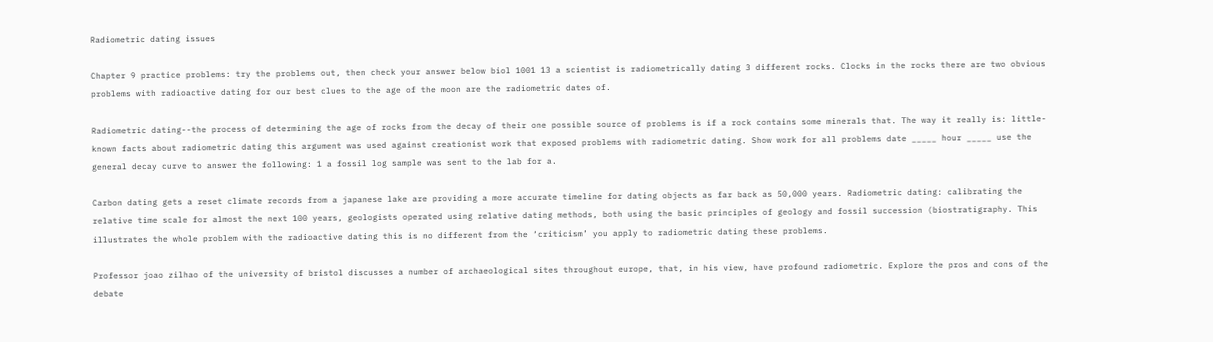Radiometric dating issues

Chapter 9 practice problems: try the problems out, then check your answer below biol 1001 13 a scientist is radiometrically dating 3 different rocks. Clocks in the rocks there are two obvious problems with radioactive dating for our best clues to the age of the moon are the radiometric dates of.

Radiometric dating--the process of determining the age of rocks from the decay of their one possible source of problems is if a rock contains some minerals that. The way it really is: little-known facts about radiometric dating this argument was used against creationist work that exposed problems with radiometric dating. Show work for all problems date _____ hour _____ use the general decay curve to answer the following: 1 a fossil log sample was sent to the lab for a.

Carbon dating gets a reset climate records from a japanese lake are providing a more accurate timeline for dating objects as far back as 50,000 years. Radiometric dating: calibrating the relative time scale for almost the next 100 years, geologists operated using relative dating methods, both using the basic principles of geology and fossil succession (biostratigraphy. This illustrates the whole problem with the radioactive dating this is no different from the ‘criticism’ you apply to radiometric dating these problems.

Professor joao zilhao of the university of bristol discusses a number of archaeological sites throughout europe, that, in his view, have profound radiometric. Explore the pros and cons of the debate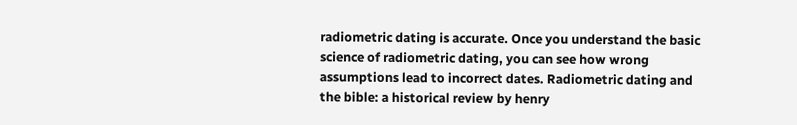radiometric dating is accurate. Once you understand the basic science of radiometric dating, you can see how wrong assumptions lead to incorrect dates. Radiometric dating and the bible: a historical review by henry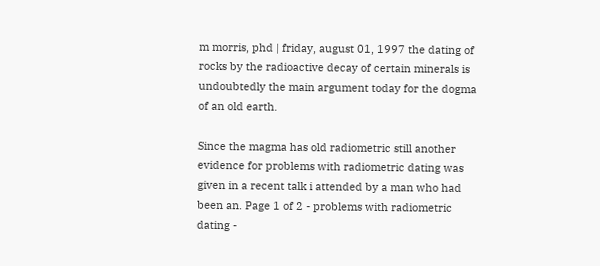m morris, phd | friday, august 01, 1997 the dating of rocks by the radioactive decay of certain minerals is undoubtedly the main argument today for the dogma of an old earth.

Since the magma has old radiometric still another evidence for problems with radiometric dating was given in a recent talk i attended by a man who had been an. Page 1 of 2 - problems with radiometric dating -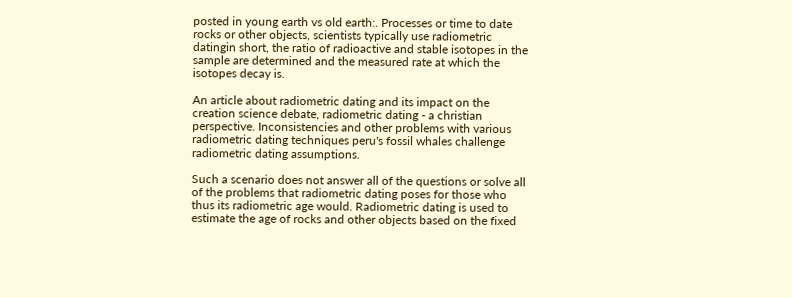posted in young earth vs old earth:. Processes or time to date rocks or other objects, scientists typically use radiometric datingin short, the ratio of radioactive and stable isotopes in the sample are determined and the measured rate at which the isotopes decay is.

An article about radiometric dating and its impact on the creation science debate, radiometric dating - a christian perspective. Inconsistencies and other problems with various radiometric dating techniques peru's fossil whales challenge radiometric dating assumptions.

Such a scenario does not answer all of the questions or solve all of the problems that radiometric dating poses for those who thus its radiometric age would. Radiometric dating is used to estimate the age of rocks and other objects based on the fixed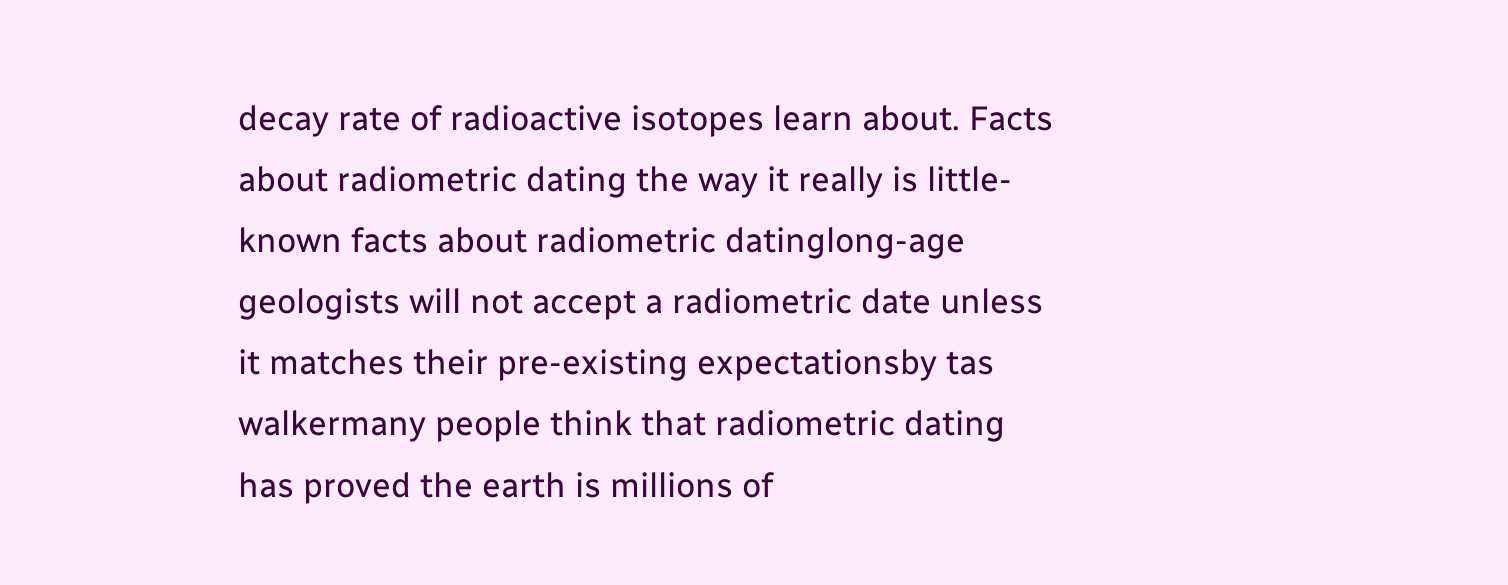decay rate of radioactive isotopes learn about. Facts about radiometric dating the way it really is little-known facts about radiometric datinglong-age geologists will not accept a radiometric date unless it matches their pre-existing expectationsby tas walkermany people think that radiometric dating has proved the earth is millions of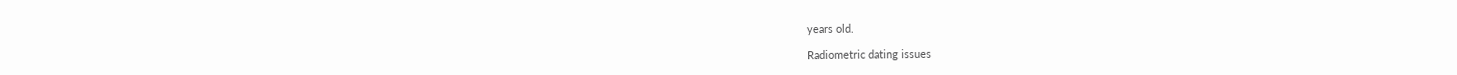years old.

Radiometric dating issues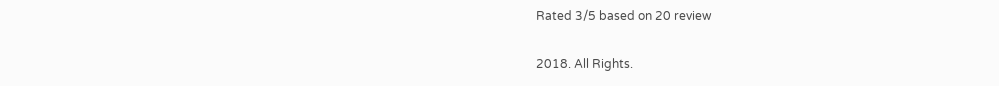Rated 3/5 based on 20 review

2018. All Rights.